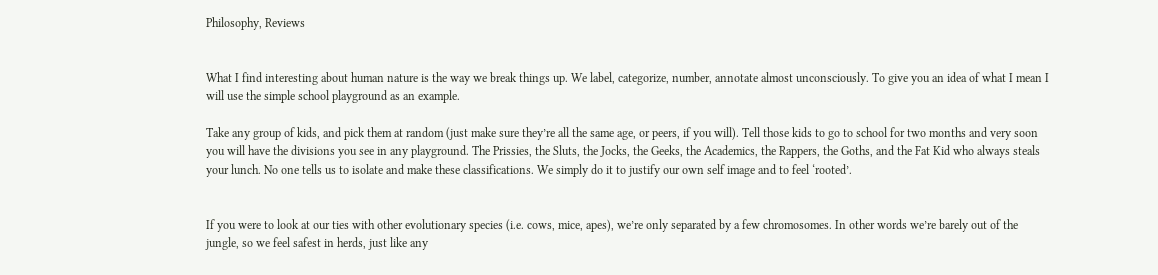Philosophy, Reviews


What I find interesting about human nature is the way we break things up. We label, categorize, number, annotate almost unconsciously. To give you an idea of what I mean I will use the simple school playground as an example.

Take any group of kids, and pick them at random (just make sure they’re all the same age, or peers, if you will). Tell those kids to go to school for two months and very soon you will have the divisions you see in any playground. The Prissies, the Sluts, the Jocks, the Geeks, the Academics, the Rappers, the Goths, and the Fat Kid who always steals your lunch. No one tells us to isolate and make these classifications. We simply do it to justify our own self image and to feel ‘rooted’.


If you were to look at our ties with other evolutionary species (i.e. cows, mice, apes), we’re only separated by a few chromosomes. In other words we’re barely out of the jungle, so we feel safest in herds, just like any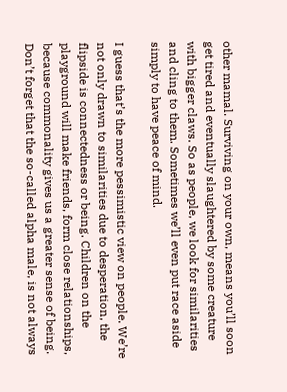other mamal. Surviving on your own, means you’ll soon get tired and eventually slaughtered by some creature with bigger claws. So as people, we look for similarities and cling to them. Sometimes we’ll even put race aside simply to have peace of mind.

I guess that’s the more pessimistic view on people. We’re not only drawn to similarities due to desperation, the flipside is connectedness or being. Children on the playground will make friends, form close relationships, because commonality gives us a greater sense of being. Don’t forget that the so-called alpha male, is not always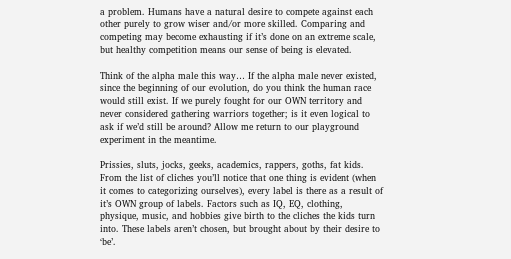a problem. Humans have a natural desire to compete against each other purely to grow wiser and/or more skilled. Comparing and competing may become exhausting if it’s done on an extreme scale, but healthy competition means our sense of being is elevated.

Think of the alpha male this way… If the alpha male never existed, since the beginning of our evolution, do you think the human race would still exist. If we purely fought for our OWN territory and never considered gathering warriors together; is it even logical to ask if we’d still be around? Allow me return to our playground experiment in the meantime.

Prissies, sluts, jocks, geeks, academics, rappers, goths, fat kids. From the list of cliches you’ll notice that one thing is evident (when it comes to categorizing ourselves), every label is there as a result of it’s OWN group of labels. Factors such as IQ, EQ, clothing, physique, music, and hobbies give birth to the cliches the kids turn into. These labels aren’t chosen, but brought about by their desire to ‘be’.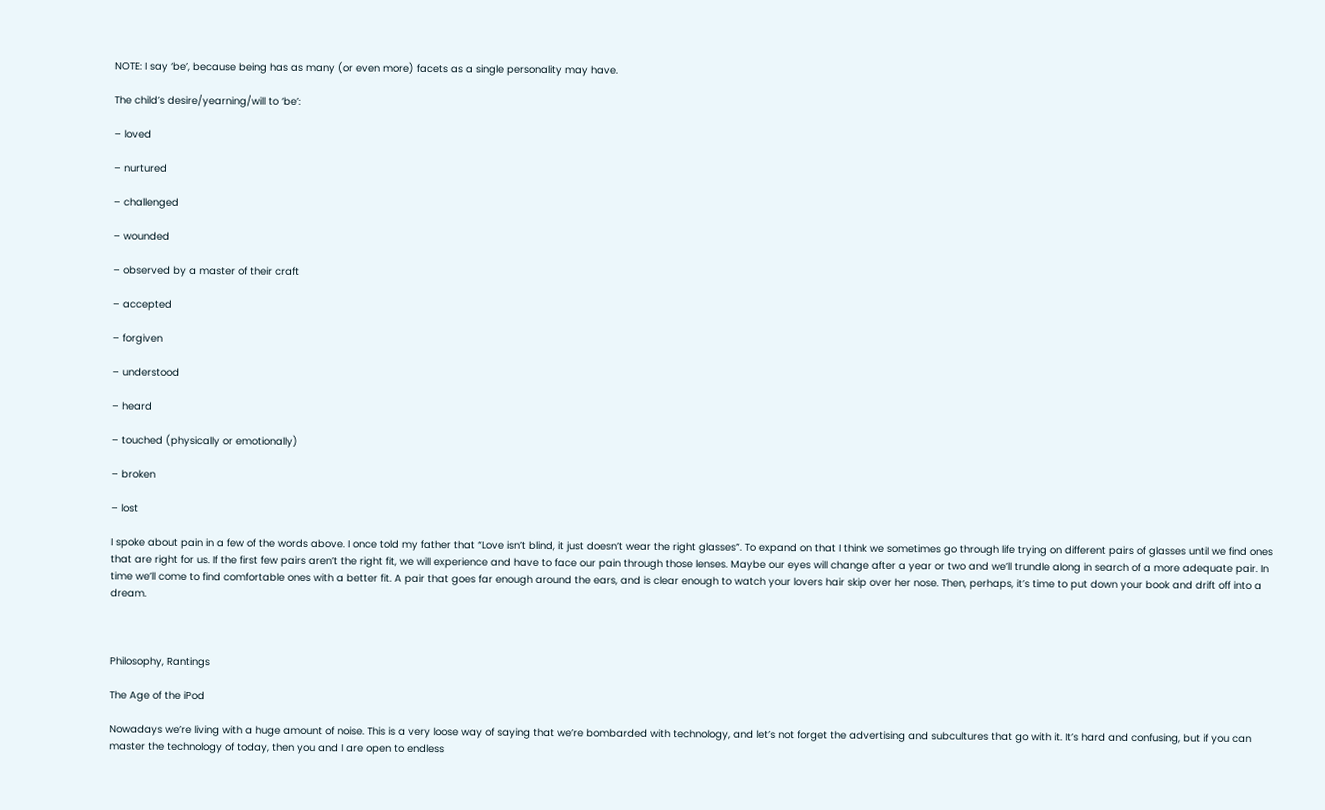NOTE: I say ‘be’, because being has as many (or even more) facets as a single personality may have.

The child’s desire/yearning/will to ‘be’:

– loved

– nurtured

– challenged

– wounded

– observed by a master of their craft

– accepted

– forgiven

– understood

– heard

– touched (physically or emotionally)

– broken

– lost

I spoke about pain in a few of the words above. I once told my father that “Love isn’t blind, it just doesn’t wear the right glasses”. To expand on that I think we sometimes go through life trying on different pairs of glasses until we find ones that are right for us. If the first few pairs aren’t the right fit, we will experience and have to face our pain through those lenses. Maybe our eyes will change after a year or two and we’ll trundle along in search of a more adequate pair. In time we’ll come to find comfortable ones with a better fit. A pair that goes far enough around the ears, and is clear enough to watch your lovers hair skip over her nose. Then, perhaps, it’s time to put down your book and drift off into a dream.



Philosophy, Rantings

The Age of the iPod

Nowadays we’re living with a huge amount of noise. This is a very loose way of saying that we’re bombarded with technology, and let’s not forget the advertising and subcultures that go with it. It’s hard and confusing, but if you can master the technology of today, then you and I are open to endless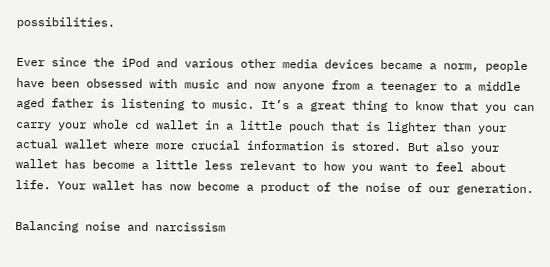possibilities.

Ever since the iPod and various other media devices became a norm, people have been obsessed with music and now anyone from a teenager to a middle aged father is listening to music. It’s a great thing to know that you can carry your whole cd wallet in a little pouch that is lighter than your actual wallet where more crucial information is stored. But also your wallet has become a little less relevant to how you want to feel about life. Your wallet has now become a product of the noise of our generation.

Balancing noise and narcissism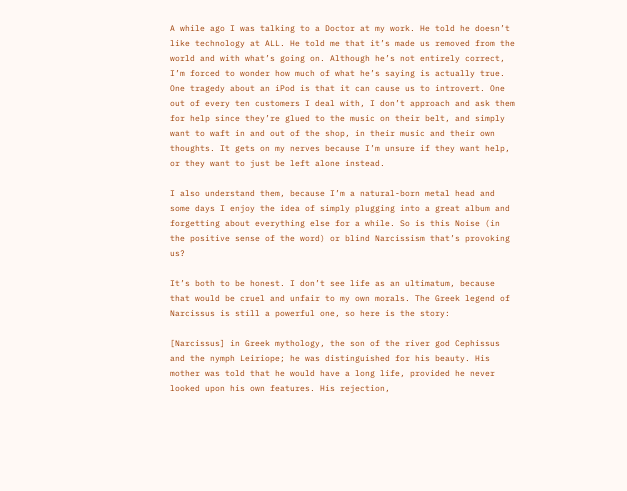A while ago I was talking to a Doctor at my work. He told he doesn’t like technology at ALL. He told me that it’s made us removed from the world and with what’s going on. Although he’s not entirely correct, I’m forced to wonder how much of what he’s saying is actually true. One tragedy about an iPod is that it can cause us to introvert. One out of every ten customers I deal with, I don’t approach and ask them for help since they’re glued to the music on their belt, and simply want to waft in and out of the shop, in their music and their own thoughts. It gets on my nerves because I’m unsure if they want help, or they want to just be left alone instead.

I also understand them, because I’m a natural-born metal head and some days I enjoy the idea of simply plugging into a great album and forgetting about everything else for a while. So is this Noise (in the positive sense of the word) or blind Narcissism that’s provoking us?

It’s both to be honest. I don’t see life as an ultimatum, because that would be cruel and unfair to my own morals. The Greek legend of Narcissus is still a powerful one, so here is the story:

[Narcissus] in Greek mythology, the son of the river god Cephissus and the nymph Leiriope; he was distinguished for his beauty. His mother was told that he would have a long life, provided he never looked upon his own features. His rejection,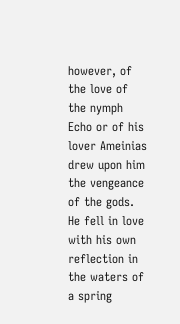however, of the love of the nymph Echo or of his lover Ameinias drew upon him the vengeance of the gods. He fell in love with his own reflection in the waters of a spring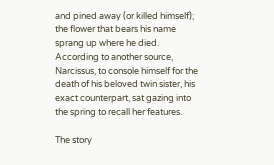and pined away (or killed himself); the flower that bears his name sprang up where he died. According to another source, Narcissus, to console himself for the death of his beloved twin sister, his exact counterpart, sat gazing into the spring to recall her features.

The story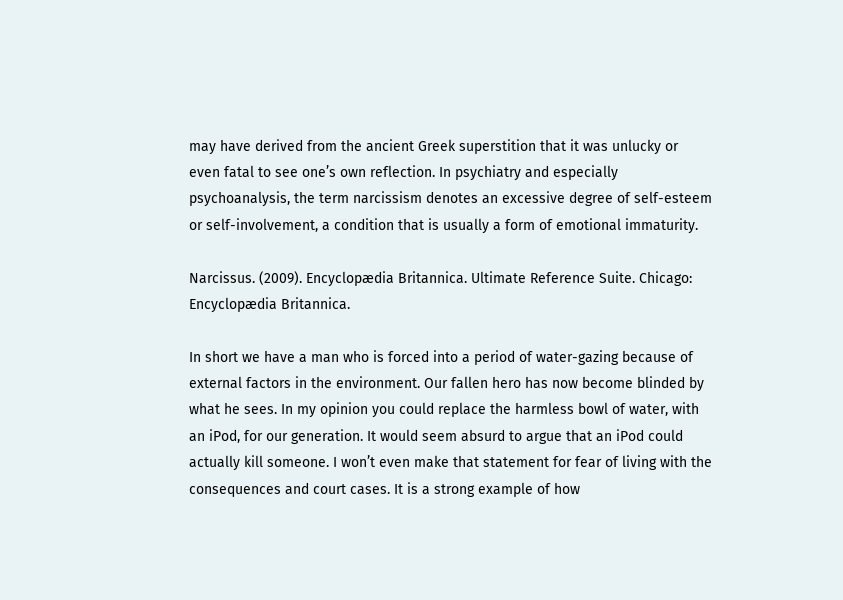may have derived from the ancient Greek superstition that it was unlucky or even fatal to see one’s own reflection. In psychiatry and especially psychoanalysis, the term narcissism denotes an excessive degree of self-esteem or self-involvement, a condition that is usually a form of emotional immaturity.

Narcissus. (2009). Encyclopædia Britannica. Ultimate Reference Suite. Chicago: Encyclopædia Britannica.

In short we have a man who is forced into a period of water-gazing because of external factors in the environment. Our fallen hero has now become blinded by what he sees. In my opinion you could replace the harmless bowl of water, with an iPod, for our generation. It would seem absurd to argue that an iPod could actually kill someone. I won’t even make that statement for fear of living with the consequences and court cases. It is a strong example of how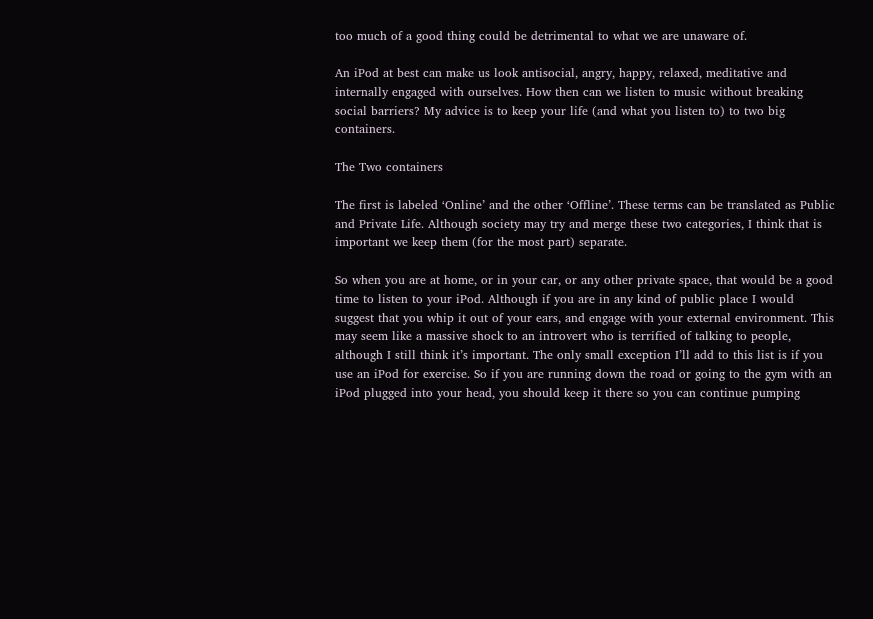too much of a good thing could be detrimental to what we are unaware of.

An iPod at best can make us look antisocial, angry, happy, relaxed, meditative and internally engaged with ourselves. How then can we listen to music without breaking social barriers? My advice is to keep your life (and what you listen to) to two big containers.

The Two containers

The first is labeled ‘Online’ and the other ‘Offline’. These terms can be translated as Public and Private Life. Although society may try and merge these two categories, I think that is important we keep them (for the most part) separate.

So when you are at home, or in your car, or any other private space, that would be a good time to listen to your iPod. Although if you are in any kind of public place I would suggest that you whip it out of your ears, and engage with your external environment. This may seem like a massive shock to an introvert who is terrified of talking to people, although I still think it’s important. The only small exception I’ll add to this list is if you use an iPod for exercise. So if you are running down the road or going to the gym with an iPod plugged into your head, you should keep it there so you can continue pumping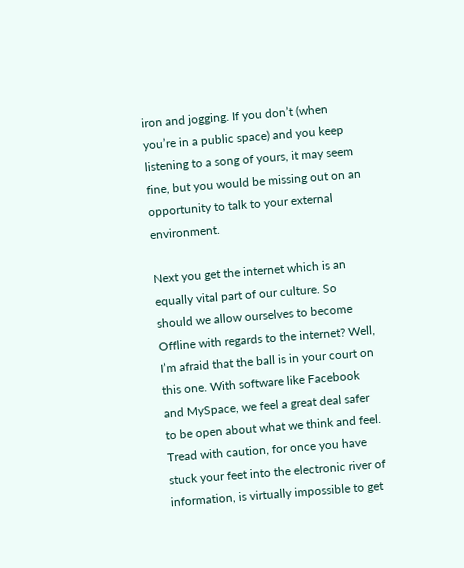iron and jogging. If you don’t (when you’re in a public space) and you keep listening to a song of yours, it may seem fine, but you would be missing out on an opportunity to talk to your external environment.

Next you get the internet which is an equally vital part of our culture. So should we allow ourselves to become Offline with regards to the internet? Well, I’m afraid that the ball is in your court on this one. With software like Facebook and MySpace, we feel a great deal safer to be open about what we think and feel. Tread with caution, for once you have stuck your feet into the electronic river of information, is virtually impossible to get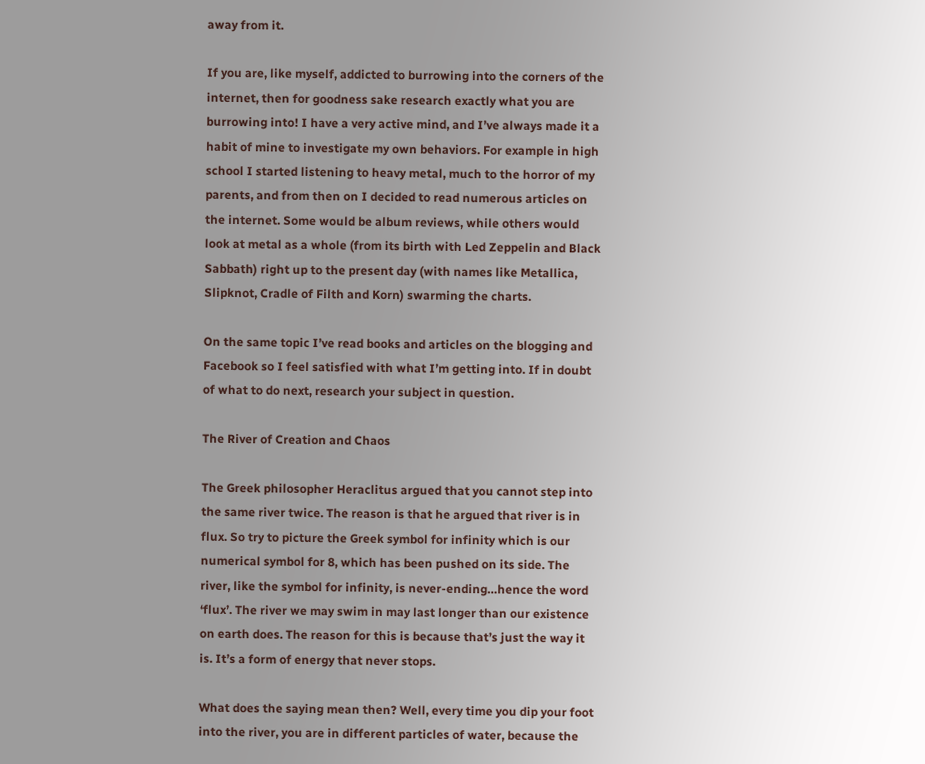away from it.

If you are, like myself, addicted to burrowing into the corners of the internet, then for goodness sake research exactly what you are burrowing into! I have a very active mind, and I’ve always made it a habit of mine to investigate my own behaviors. For example in high school I started listening to heavy metal, much to the horror of my parents, and from then on I decided to read numerous articles on the internet. Some would be album reviews, while others would look at metal as a whole (from its birth with Led Zeppelin and Black Sabbath) right up to the present day (with names like Metallica, Slipknot, Cradle of Filth and Korn) swarming the charts.

On the same topic I’ve read books and articles on the blogging and Facebook so I feel satisfied with what I’m getting into. If in doubt of what to do next, research your subject in question.

The River of Creation and Chaos

The Greek philosopher Heraclitus argued that you cannot step into the same river twice. The reason is that he argued that river is in flux. So try to picture the Greek symbol for infinity which is our numerical symbol for 8, which has been pushed on its side. The river, like the symbol for infinity, is never-ending…hence the word ‘flux’. The river we may swim in may last longer than our existence on earth does. The reason for this is because that’s just the way it is. It’s a form of energy that never stops.

What does the saying mean then? Well, every time you dip your foot into the river, you are in different particles of water, because the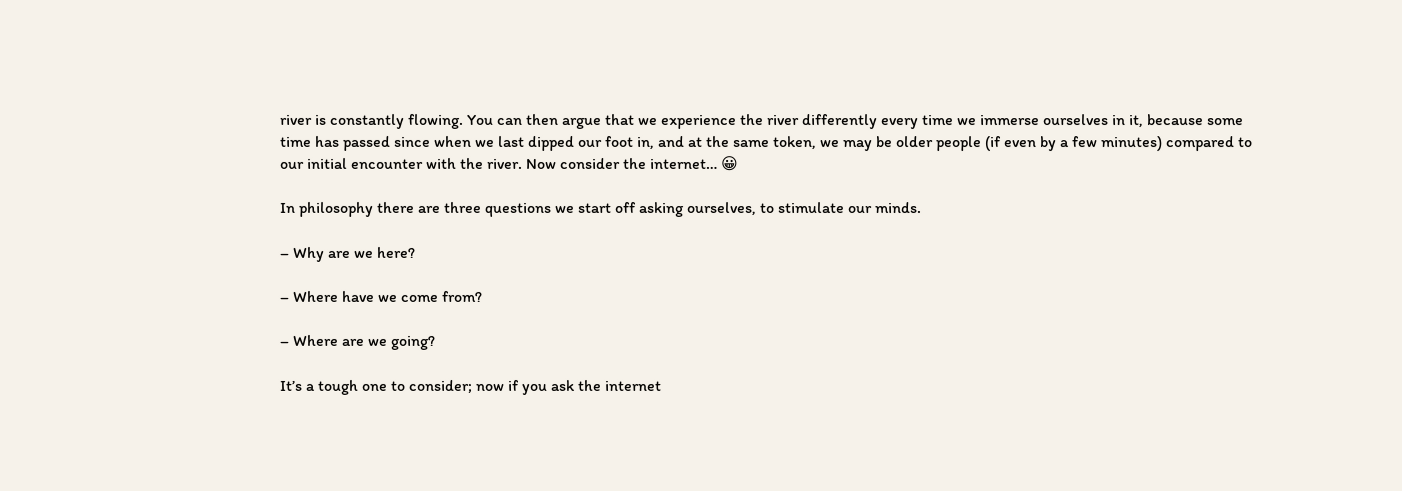river is constantly flowing. You can then argue that we experience the river differently every time we immerse ourselves in it, because some time has passed since when we last dipped our foot in, and at the same token, we may be older people (if even by a few minutes) compared to our initial encounter with the river. Now consider the internet… 😀

In philosophy there are three questions we start off asking ourselves, to stimulate our minds.

– Why are we here?

– Where have we come from?

– Where are we going?

It’s a tough one to consider; now if you ask the internet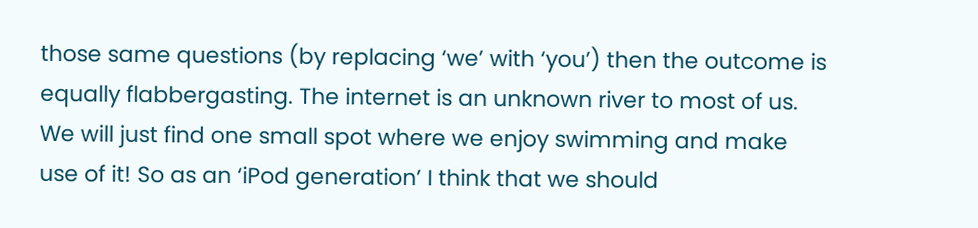those same questions (by replacing ‘we’ with ‘you’) then the outcome is equally flabbergasting. The internet is an unknown river to most of us. We will just find one small spot where we enjoy swimming and make use of it! So as an ‘iPod generation’ I think that we should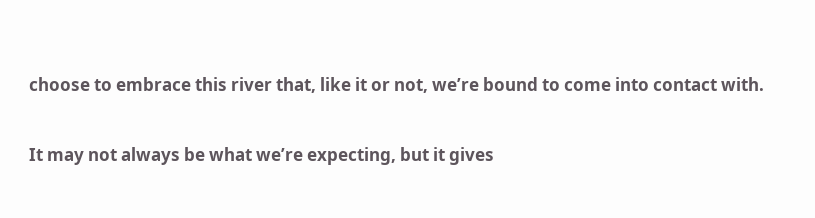choose to embrace this river that, like it or not, we’re bound to come into contact with.

It may not always be what we’re expecting, but it gives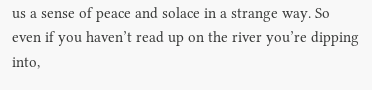us a sense of peace and solace in a strange way. So even if you haven’t read up on the river you’re dipping into,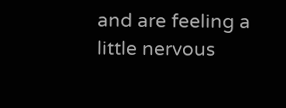and are feeling a little nervous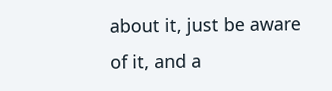about it, just be aware of it, and a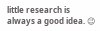little research is always a good idea. 😉